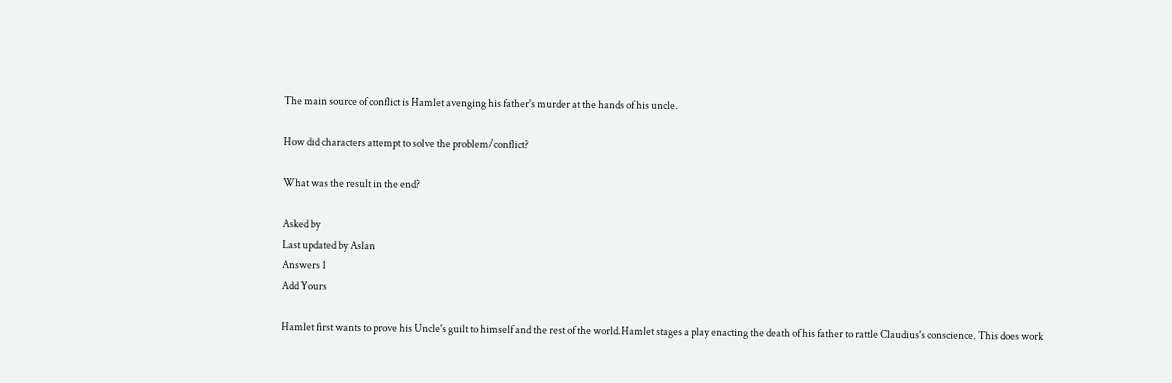The main source of conflict is Hamlet avenging his father's murder at the hands of his uncle.

How did characters attempt to solve the problem/conflict?

What was the result in the end?

Asked by
Last updated by Aslan
Answers 1
Add Yours

Hamlet first wants to prove his Uncle's guilt to himself and the rest of the world.Hamlet stages a play enacting the death of his father to rattle Claudius's conscience. This does work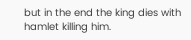but in the end the king dies with hamlet killing him.